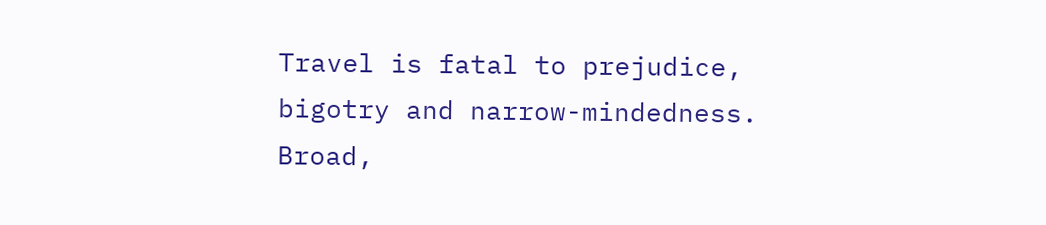Travel is fatal to prejudice, bigotry and narrow-mindedness. Broad,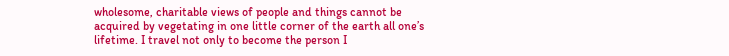wholesome, charitable views of people and things cannot be acquired by vegetating in one little corner of the earth all one’s lifetime. I travel not only to become the person I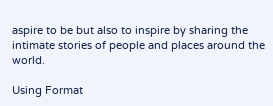aspire to be but also to inspire by sharing the intimate stories of people and places around the world.

Using Format